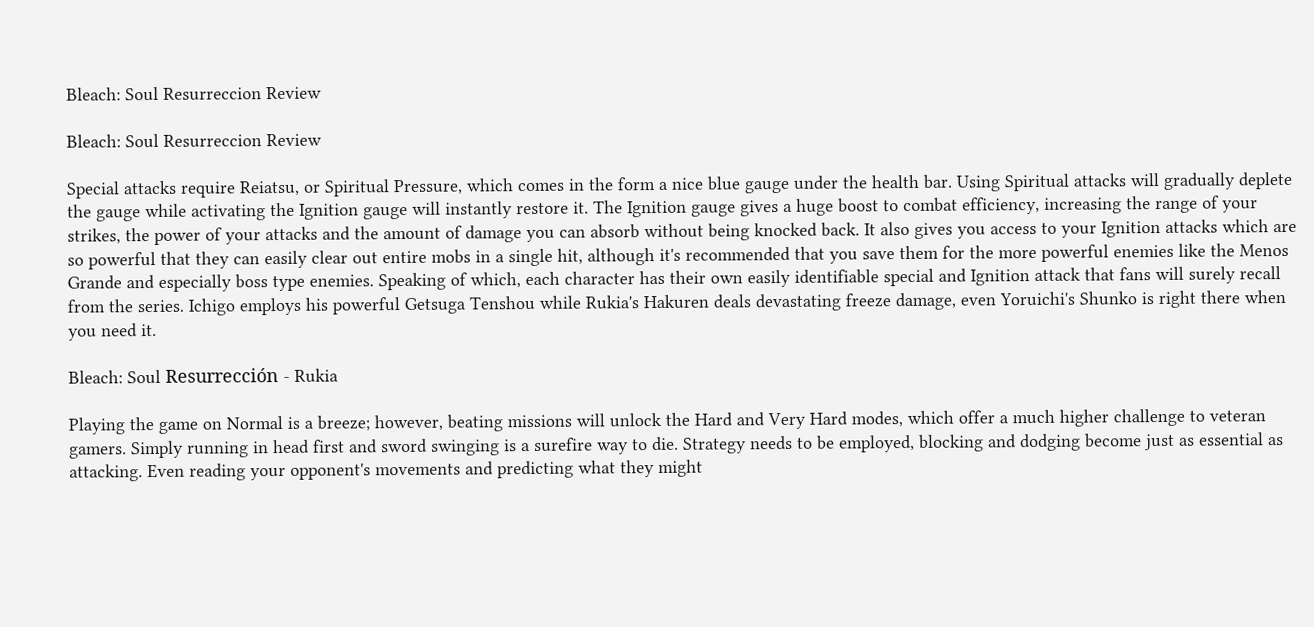Bleach: Soul Resurreccion Review

Bleach: Soul Resurreccion Review

Special attacks require Reiatsu, or Spiritual Pressure, which comes in the form a nice blue gauge under the health bar. Using Spiritual attacks will gradually deplete the gauge while activating the Ignition gauge will instantly restore it. The Ignition gauge gives a huge boost to combat efficiency, increasing the range of your strikes, the power of your attacks and the amount of damage you can absorb without being knocked back. It also gives you access to your Ignition attacks which are so powerful that they can easily clear out entire mobs in a single hit, although it's recommended that you save them for the more powerful enemies like the Menos Grande and especially boss type enemies. Speaking of which, each character has their own easily identifiable special and Ignition attack that fans will surely recall from the series. Ichigo employs his powerful Getsuga Tenshou while Rukia's Hakuren deals devastating freeze damage, even Yoruichi's Shunko is right there when you need it.

Bleach: Soul Resurrección - Rukia

Playing the game on Normal is a breeze; however, beating missions will unlock the Hard and Very Hard modes, which offer a much higher challenge to veteran gamers. Simply running in head first and sword swinging is a surefire way to die. Strategy needs to be employed, blocking and dodging become just as essential as attacking. Even reading your opponent's movements and predicting what they might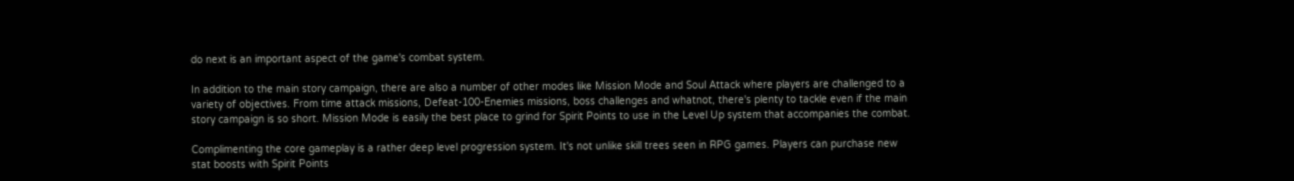do next is an important aspect of the game's combat system.

In addition to the main story campaign, there are also a number of other modes like Mission Mode and Soul Attack where players are challenged to a variety of objectives. From time attack missions, Defeat-100-Enemies missions, boss challenges and whatnot, there's plenty to tackle even if the main story campaign is so short. Mission Mode is easily the best place to grind for Spirit Points to use in the Level Up system that accompanies the combat.

Complimenting the core gameplay is a rather deep level progression system. It's not unlike skill trees seen in RPG games. Players can purchase new stat boosts with Spirit Points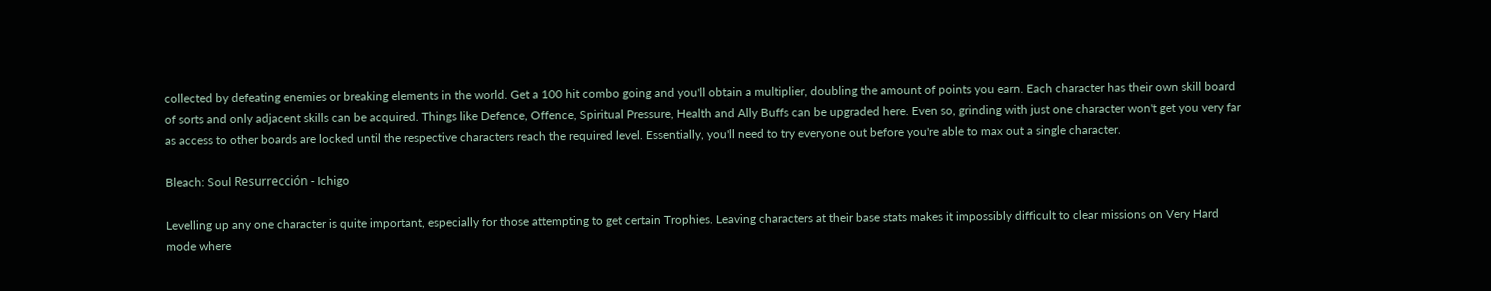collected by defeating enemies or breaking elements in the world. Get a 100 hit combo going and you'll obtain a multiplier, doubling the amount of points you earn. Each character has their own skill board of sorts and only adjacent skills can be acquired. Things like Defence, Offence, Spiritual Pressure, Health and Ally Buffs can be upgraded here. Even so, grinding with just one character won't get you very far as access to other boards are locked until the respective characters reach the required level. Essentially, you'll need to try everyone out before you're able to max out a single character.

Bleach: Soul Resurrección - Ichigo

Levelling up any one character is quite important, especially for those attempting to get certain Trophies. Leaving characters at their base stats makes it impossibly difficult to clear missions on Very Hard mode where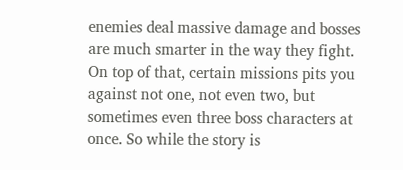enemies deal massive damage and bosses are much smarter in the way they fight. On top of that, certain missions pits you against not one, not even two, but sometimes even three boss characters at once. So while the story is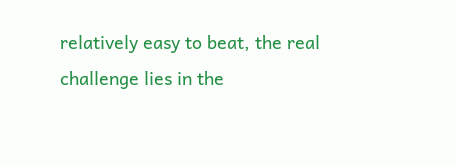relatively easy to beat, the real challenge lies in the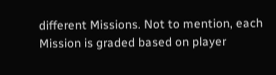different Missions. Not to mention, each Mission is graded based on player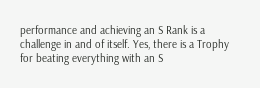performance and achieving an S Rank is a challenge in and of itself. Yes, there is a Trophy for beating everything with an S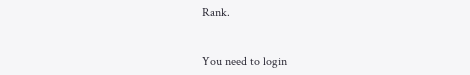Rank.


You need to login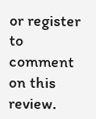or register to comment on this review.